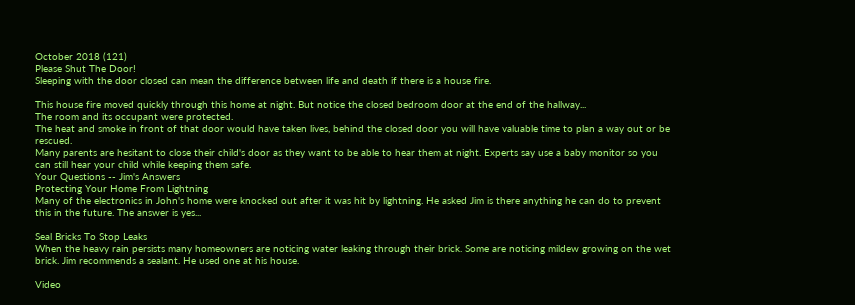October 2018 (121)
Please Shut The Door!
Sleeping with the door closed can mean the difference between life and death if there is a house fire.

This house fire moved quickly through this home at night. But notice the closed bedroom door at the end of the hallway...
The room and its occupant were protected.
The heat and smoke in front of that door would have taken lives, behind the closed door you will have valuable time to plan a way out or be rescued.
Many parents are hesitant to close their child's door as they want to be able to hear them at night. Experts say use a baby monitor so you can still hear your child while keeping them safe.
Your Questions -- Jim's Answers
Protecting Your Home From Lightning
Many of the electronics in John's home were knocked out after it was hit by lightning. He asked Jim is there anything he can do to prevent this in the future. The answer is yes...

Seal Bricks To Stop Leaks
When the heavy rain persists many homeowners are noticing water leaking through their brick. Some are noticing mildew growing on the wet brick. Jim recommends a sealant. He used one at his house.

Video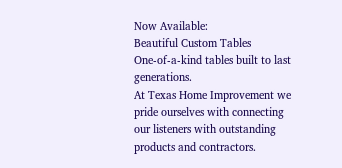Now Available:
Beautiful Custom Tables
One-of-a-kind tables built to last generations.
At Texas Home Improvement we pride ourselves with connecting our listeners with outstanding products and contractors.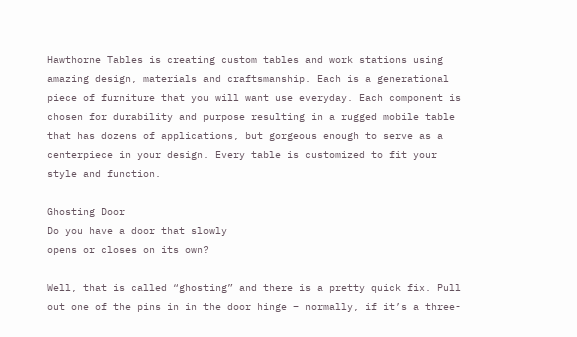Hawthorne Tables is creating custom tables and work stations using amazing design, materials and craftsmanship. Each is a generational piece of furniture that you will want use everyday. Each component is chosen for durability and purpose resulting in a rugged mobile table that has dozens of applications, but gorgeous enough to serve as a centerpiece in your design. Every table is customized to fit your style and function.

Ghosting Door
Do you have a door that slowly
opens or closes on its own?

Well, that is called “ghosting” and there is a pretty quick fix. Pull out one of the pins in in the door hinge – normally, if it’s a three-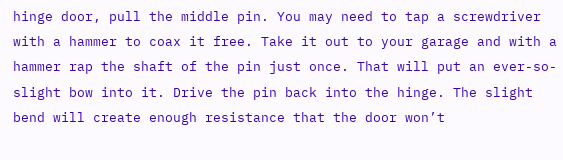hinge door, pull the middle pin. You may need to tap a screwdriver with a hammer to coax it free. Take it out to your garage and with a hammer rap the shaft of the pin just once. That will put an ever-so-slight bow into it. Drive the pin back into the hinge. The slight bend will create enough resistance that the door won’t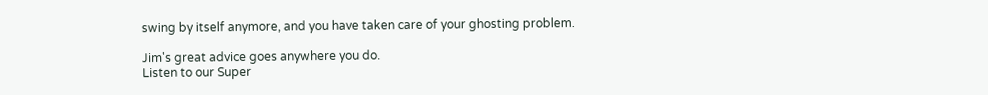swing by itself anymore, and you have taken care of your ghosting problem.

Jim's great advice goes anywhere you do.
Listen to our Super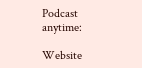Podcast anytime:

Website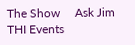The Show     Ask Jim     THI Events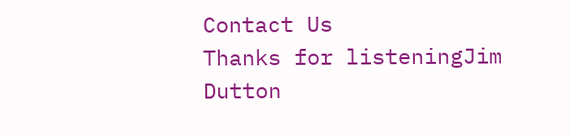Contact Us
Thanks for listeningJim Dutton